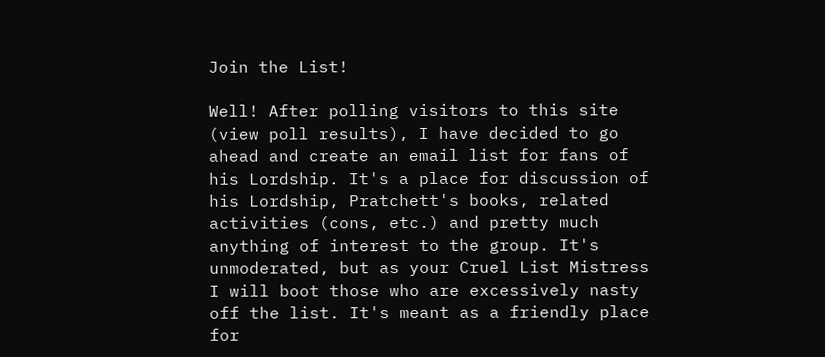Join the List!

Well! After polling visitors to this site (view poll results), I have decided to go ahead and create an email list for fans of his Lordship. It's a place for discussion of his Lordship, Pratchett's books, related activities (cons, etc.) and pretty much anything of interest to the group. It's unmoderated, but as your Cruel List Mistress I will boot those who are excessively nasty off the list. It's meant as a friendly place for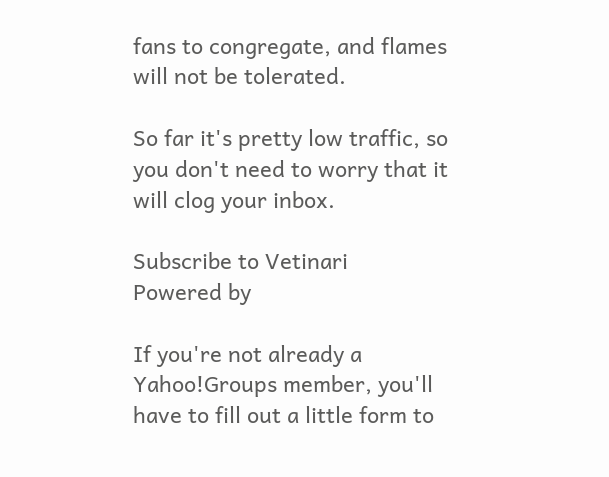fans to congregate, and flames will not be tolerated.

So far it's pretty low traffic, so you don't need to worry that it will clog your inbox.

Subscribe to Vetinari
Powered by

If you're not already a Yahoo!Groups member, you'll have to fill out a little form to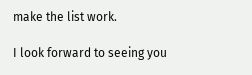make the list work.

I look forward to seeing you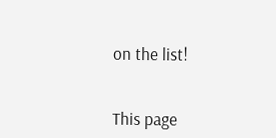on the list!


This page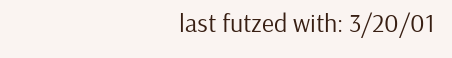last futzed with: 3/20/01